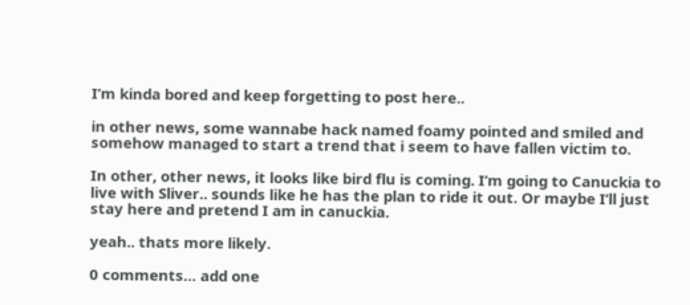I’m kinda bored and keep forgetting to post here..

in other news, some wannabe hack named foamy pointed and smiled and somehow managed to start a trend that i seem to have fallen victim to.

In other, other news, it looks like bird flu is coming. I’m going to Canuckia to live with Sliver.. sounds like he has the plan to ride it out. Or maybe I’ll just stay here and pretend I am in canuckia.

yeah.. thats more likely.

0 comments… add one